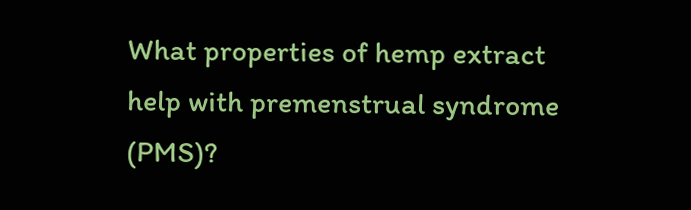What properties of hemp extract help with premenstrual syndrome (PMS)?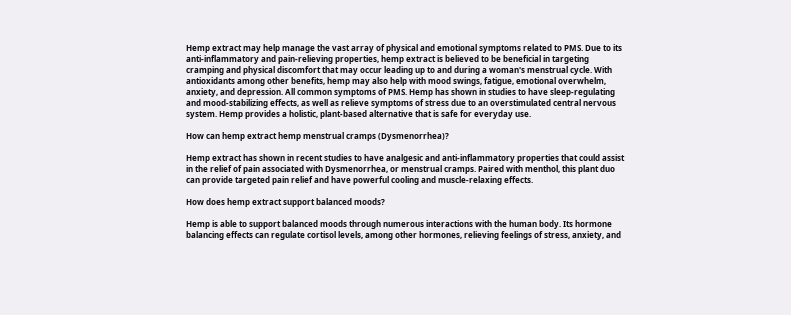Hemp extract may help manage the vast array of physical and emotional symptoms related to PMS. Due to its anti-inflammatory and pain-relieving properties, hemp extract is believed to be beneficial in targeting cramping and physical discomfort that may occur leading up to and during a woman's menstrual cycle. With antioxidants among other benefits, hemp may also help with mood swings, fatigue, emotional overwhelm, anxiety, and depression. All common symptoms of PMS. Hemp has shown in studies to have sleep-regulating and mood-stabilizing effects, as well as relieve symptoms of stress due to an overstimulated central nervous system. Hemp provides a holistic, plant-based alternative that is safe for everyday use.

How can hemp extract hemp menstrual cramps (Dysmenorrhea)?

Hemp extract has shown in recent studies to have analgesic and anti-inflammatory properties that could assist in the relief of pain associated with Dysmenorrhea, or menstrual cramps. Paired with menthol, this plant duo can provide targeted pain relief and have powerful cooling and muscle-relaxing effects.

How does hemp extract support balanced moods?

Hemp is able to support balanced moods through numerous interactions with the human body. Its hormone balancing effects can regulate cortisol levels, among other hormones, relieving feelings of stress, anxiety, and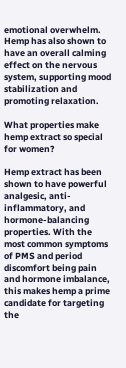emotional overwhelm. Hemp has also shown to have an overall calming effect on the nervous system, supporting mood stabilization and promoting relaxation.

What properties make hemp extract so special for women?

Hemp extract has been shown to have powerful analgesic, anti-inflammatory, and hormone-balancing properties. With the most common symptoms of PMS and period discomfort being pain and hormone imbalance, this makes hemp a prime candidate for targeting the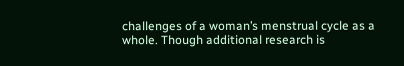challenges of a woman’s menstrual cycle as a whole. Though additional research is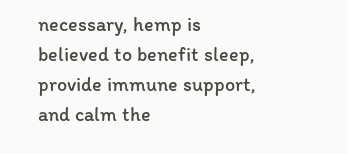necessary, hemp is believed to benefit sleep, provide immune support, and calm the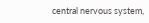central nervous system,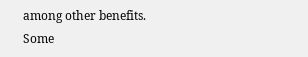among other benefits. Some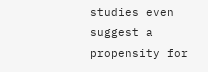studies even suggest a propensity for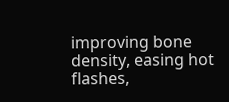improving bone density, easing hot flashes,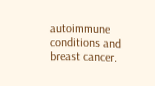autoimmune conditions and breast cancer.